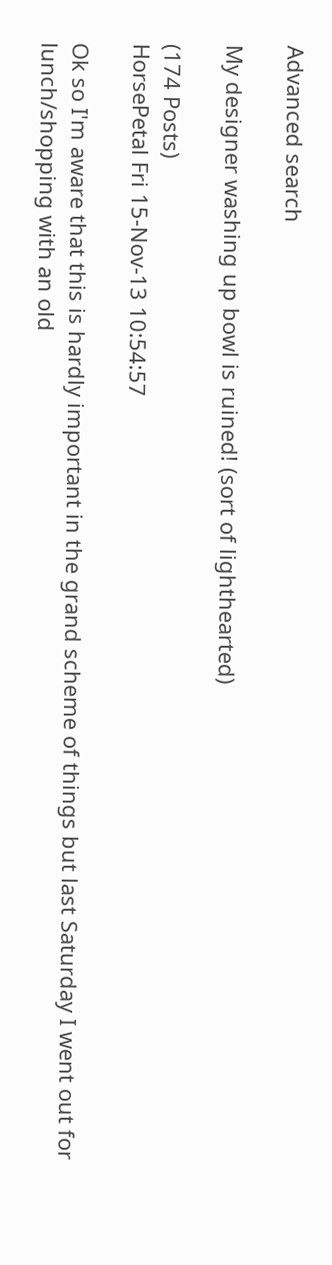Advanced search

My designer washing up bowl is ruined! (sort of lighthearted)

(174 Posts)
HorsePetal Fri 15-Nov-13 10:54:57

Ok so I'm aware that this is hardly important in the grand scheme of things but last Saturday I went out for lunch/shopping with an old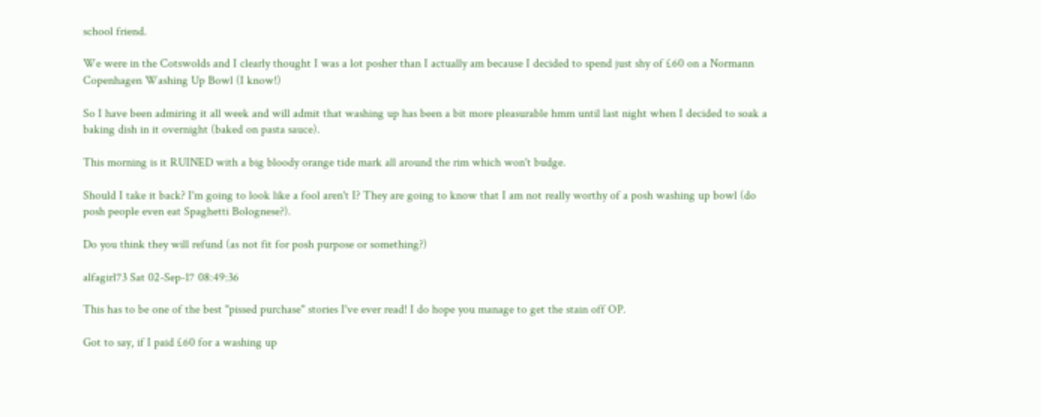school friend.

We were in the Cotswolds and I clearly thought I was a lot posher than I actually am because I decided to spend just shy of £60 on a Normann Copenhagen Washing Up Bowl (I know!)

So I have been admiring it all week and will admit that washing up has been a bit more pleasurable hmm until last night when I decided to soak a baking dish in it overnight (baked on pasta sauce).

This morning is it RUINED with a big bloody orange tide mark all around the rim which won't budge.

Should I take it back? I'm going to look like a fool aren't I? They are going to know that I am not really worthy of a posh washing up bowl (do posh people even eat Spaghetti Bolognese?).

Do you think they will refund (as not fit for posh purpose or something?)

alfagirl73 Sat 02-Sep-17 08:49:36

This has to be one of the best "pissed purchase" stories I've ever read! I do hope you manage to get the stain off OP.

Got to say, if I paid £60 for a washing up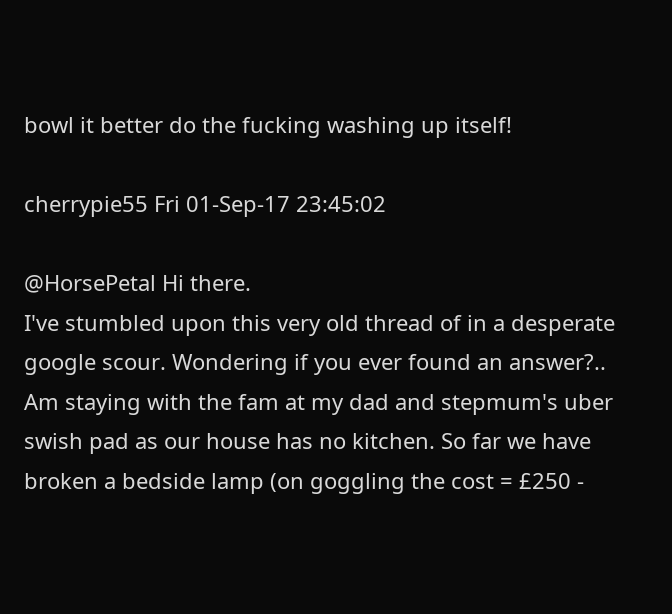bowl it better do the fucking washing up itself!

cherrypie55 Fri 01-Sep-17 23:45:02

@HorsePetal Hi there.
I've stumbled upon this very old thread of in a desperate google scour. Wondering if you ever found an answer?..
Am staying with the fam at my dad and stepmum's uber swish pad as our house has no kitchen. So far we have broken a bedside lamp (on goggling the cost = £250 -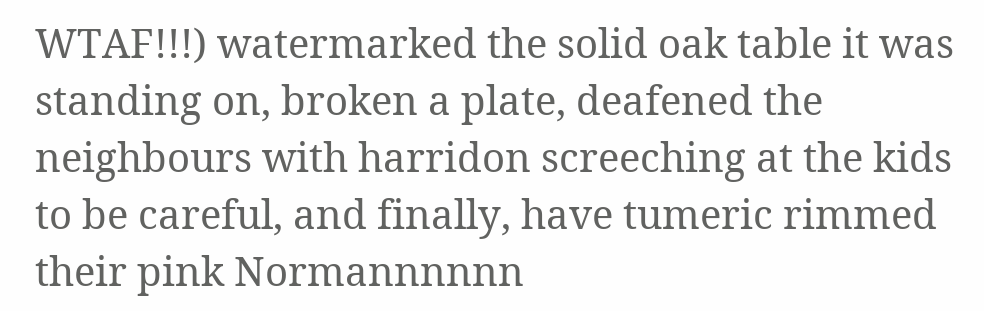WTAF!!!) watermarked the solid oak table it was standing on, broken a plate, deafened the neighbours with harridon screeching at the kids to be careful, and finally, have tumeric rimmed their pink Normannnnnn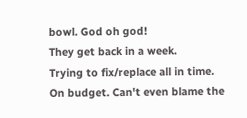bowl. God oh god!
They get back in a week.
Trying to fix/replace all in time. On budget. Can't even blame the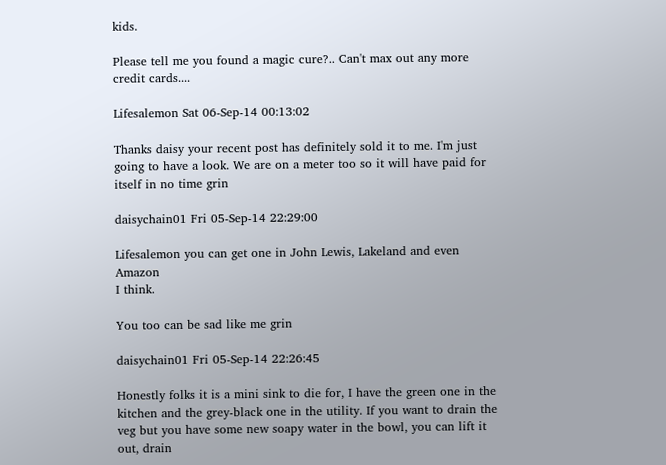kids.

Please tell me you found a magic cure?.. Can't max out any more credit cards....

Lifesalemon Sat 06-Sep-14 00:13:02

Thanks daisy your recent post has definitely sold it to me. I'm just going to have a look. We are on a meter too so it will have paid for itself in no time grin

daisychain01 Fri 05-Sep-14 22:29:00

Lifesalemon you can get one in John Lewis, Lakeland and even Amazon
I think.

You too can be sad like me grin

daisychain01 Fri 05-Sep-14 22:26:45

Honestly folks it is a mini sink to die for, I have the green one in the kitchen and the grey-black one in the utility. If you want to drain the veg but you have some new soapy water in the bowl, you can lift it out, drain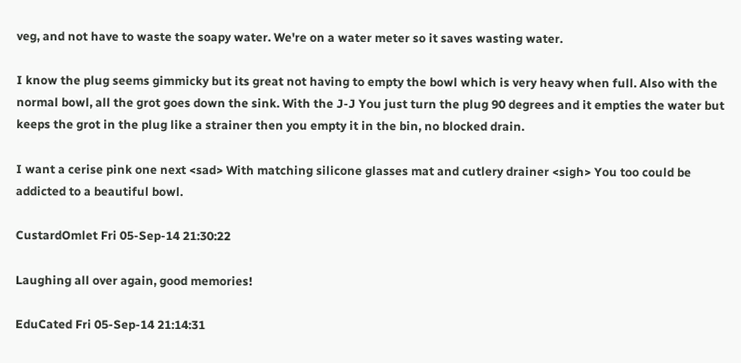veg, and not have to waste the soapy water. We're on a water meter so it saves wasting water.

I know the plug seems gimmicky but its great not having to empty the bowl which is very heavy when full. Also with the normal bowl, all the grot goes down the sink. With the J-J You just turn the plug 90 degrees and it empties the water but keeps the grot in the plug like a strainer then you empty it in the bin, no blocked drain.

I want a cerise pink one next <sad> With matching silicone glasses mat and cutlery drainer <sigh> You too could be addicted to a beautiful bowl.

CustardOmlet Fri 05-Sep-14 21:30:22

Laughing all over again, good memories!

EduCated Fri 05-Sep-14 21:14:31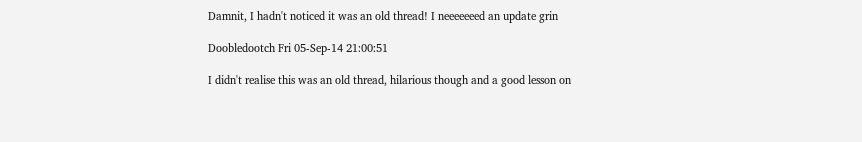Damnit, I hadn't noticed it was an old thread! I neeeeeeed an update grin

Doobledootch Fri 05-Sep-14 21:00:51

I didn't realise this was an old thread, hilarious though and a good lesson on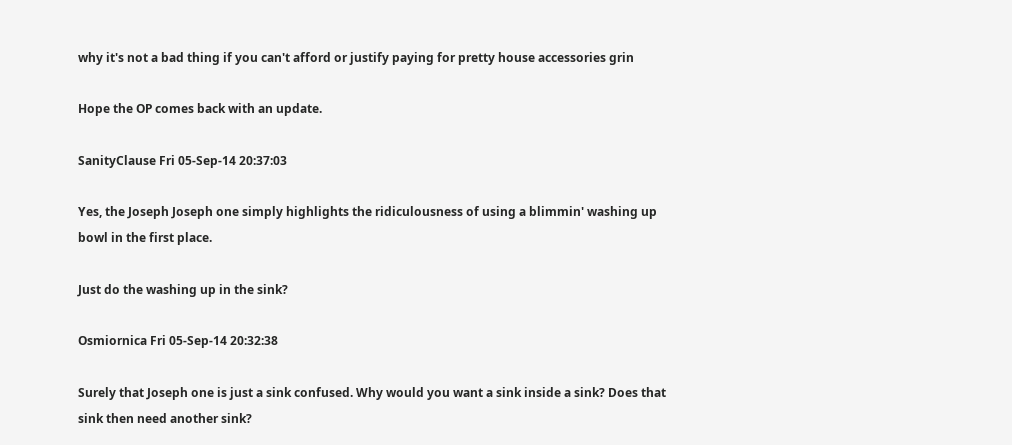why it's not a bad thing if you can't afford or justify paying for pretty house accessories grin

Hope the OP comes back with an update.

SanityClause Fri 05-Sep-14 20:37:03

Yes, the Joseph Joseph one simply highlights the ridiculousness of using a blimmin' washing up bowl in the first place.

Just do the washing up in the sink?

Osmiornica Fri 05-Sep-14 20:32:38

Surely that Joseph one is just a sink confused. Why would you want a sink inside a sink? Does that sink then need another sink?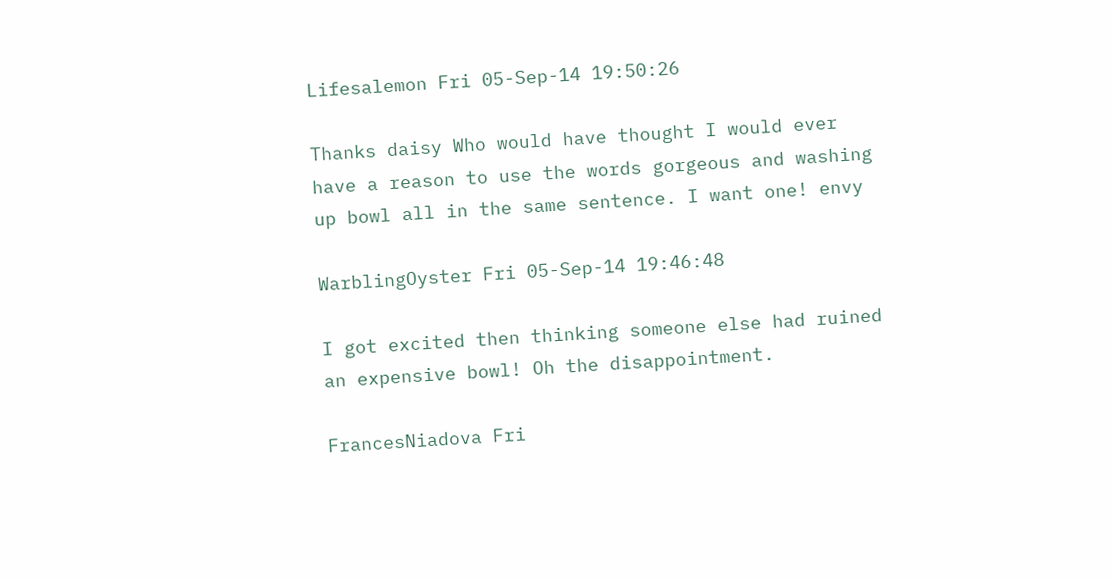Lifesalemon Fri 05-Sep-14 19:50:26

Thanks daisy Who would have thought I would ever have a reason to use the words gorgeous and washing up bowl all in the same sentence. I want one! envy

WarblingOyster Fri 05-Sep-14 19:46:48

I got excited then thinking someone else had ruined an expensive bowl! Oh the disappointment.

FrancesNiadova Fri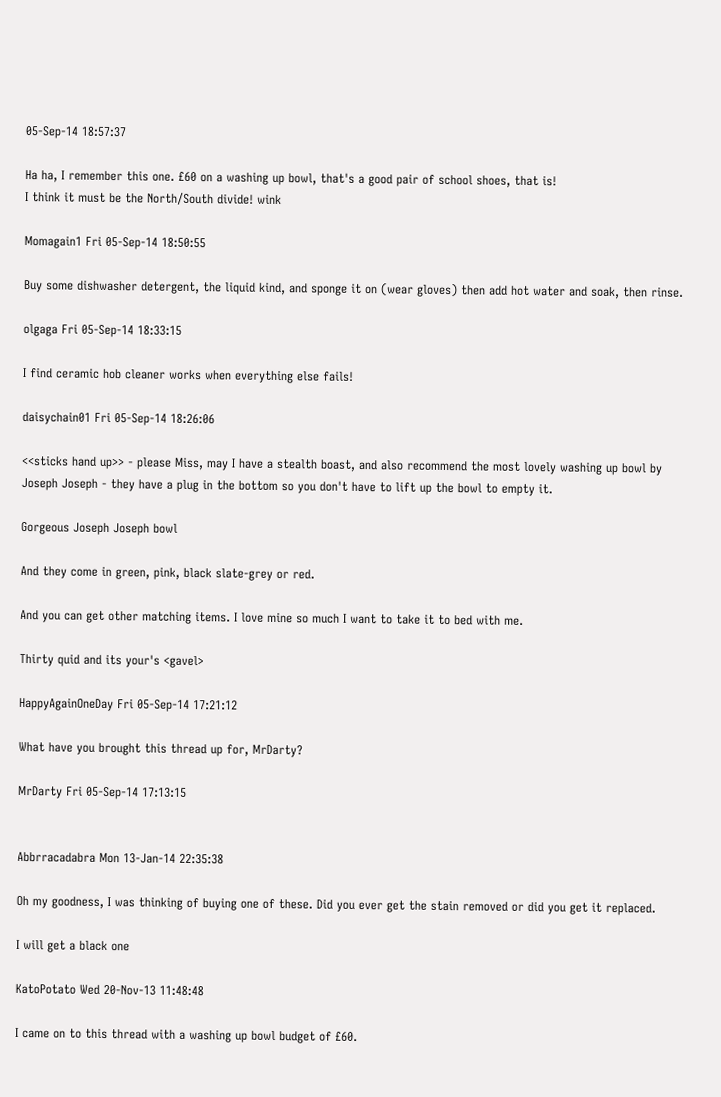05-Sep-14 18:57:37

Ha ha, I remember this one. £60 on a washing up bowl, that's a good pair of school shoes, that is!
I think it must be the North/South divide! wink

Momagain1 Fri 05-Sep-14 18:50:55

Buy some dishwasher detergent, the liquid kind, and sponge it on (wear gloves) then add hot water and soak, then rinse.

olgaga Fri 05-Sep-14 18:33:15

I find ceramic hob cleaner works when everything else fails!

daisychain01 Fri 05-Sep-14 18:26:06

<<sticks hand up>> - please Miss, may I have a stealth boast, and also recommend the most lovely washing up bowl by Joseph Joseph - they have a plug in the bottom so you don't have to lift up the bowl to empty it.

Gorgeous Joseph Joseph bowl

And they come in green, pink, black slate-grey or red.

And you can get other matching items. I love mine so much I want to take it to bed with me.

Thirty quid and its your's <gavel>

HappyAgainOneDay Fri 05-Sep-14 17:21:12

What have you brought this thread up for, MrDarty?

MrDarty Fri 05-Sep-14 17:13:15


Abbrracadabra Mon 13-Jan-14 22:35:38

Oh my goodness, I was thinking of buying one of these. Did you ever get the stain removed or did you get it replaced.

I will get a black one

KatoPotato Wed 20-Nov-13 11:48:48

I came on to this thread with a washing up bowl budget of £60.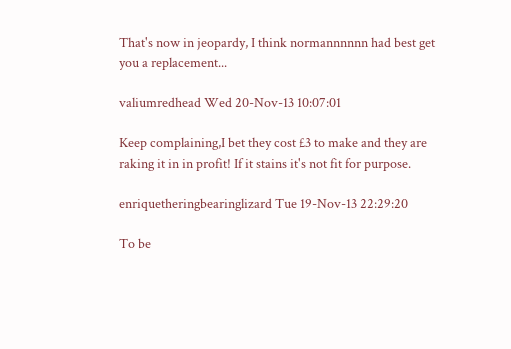That's now in jeopardy, I think normannnnnn had best get you a replacement...

valiumredhead Wed 20-Nov-13 10:07:01

Keep complaining,I bet they cost £3 to make and they are raking it in in profit! If it stains it's not fit for purpose.

enriquetheringbearinglizard Tue 19-Nov-13 22:29:20

To be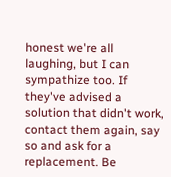honest we're all laughing, but I can sympathize too. If they've advised a solution that didn't work, contact them again, say so and ask for a replacement. Be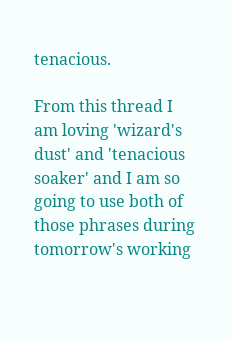tenacious.

From this thread I am loving 'wizard's dust' and 'tenacious soaker' and I am so going to use both of those phrases during tomorrow's working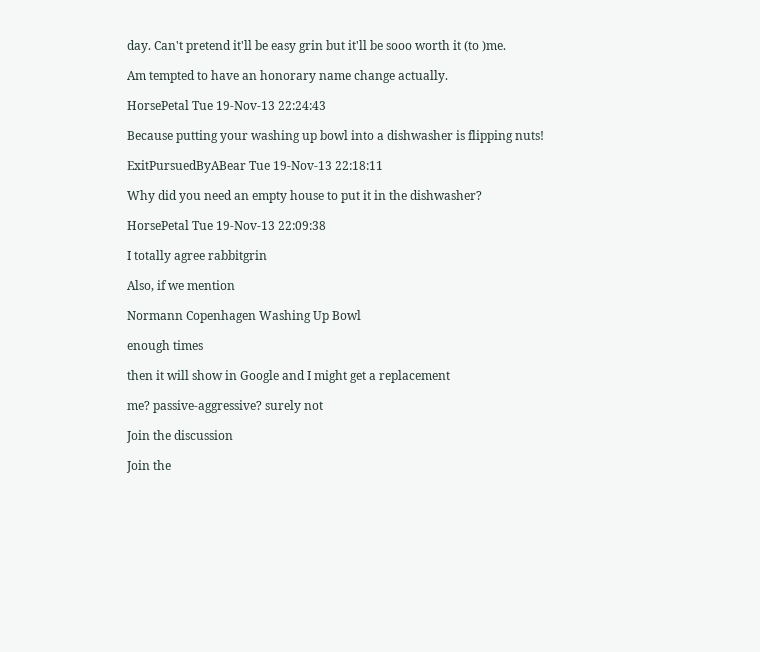day. Can't pretend it'll be easy grin but it'll be sooo worth it (to )me.

Am tempted to have an honorary name change actually.

HorsePetal Tue 19-Nov-13 22:24:43

Because putting your washing up bowl into a dishwasher is flipping nuts!

ExitPursuedByABear Tue 19-Nov-13 22:18:11

Why did you need an empty house to put it in the dishwasher?

HorsePetal Tue 19-Nov-13 22:09:38

I totally agree rabbitgrin

Also, if we mention

Normann Copenhagen Washing Up Bowl

enough times

then it will show in Google and I might get a replacement

me? passive-aggressive? surely not

Join the discussion

Join the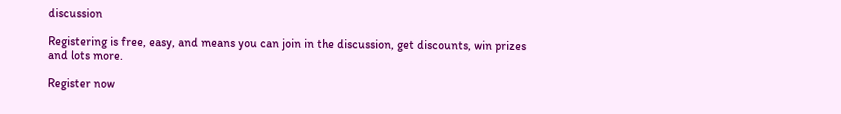discussion

Registering is free, easy, and means you can join in the discussion, get discounts, win prizes and lots more.

Register now